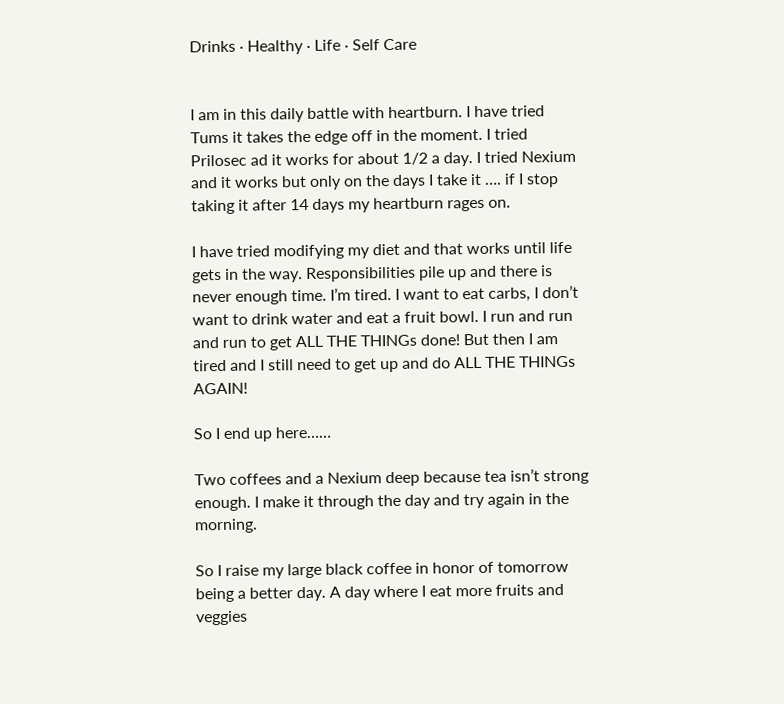Drinks · Healthy · Life · Self Care


I am in this daily battle with heartburn. I have tried Tums it takes the edge off in the moment. I tried Prilosec ad it works for about 1/2 a day. I tried Nexium and it works but only on the days I take it …. if I stop taking it after 14 days my heartburn rages on.

I have tried modifying my diet and that works until life gets in the way. Responsibilities pile up and there is never enough time. I’m tired. I want to eat carbs, I don’t want to drink water and eat a fruit bowl. I run and run and run to get ALL THE THINGs done! But then I am tired and I still need to get up and do ALL THE THINGs AGAIN!

So I end up here……

Two coffees and a Nexium deep because tea isn’t strong enough. I make it through the day and try again in the morning.

So I raise my large black coffee in honor of tomorrow being a better day. A day where I eat more fruits and veggies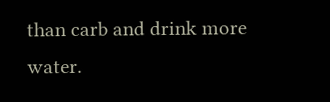than carb and drink more water.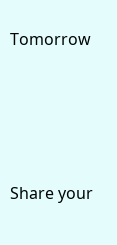Tomorrow




Share your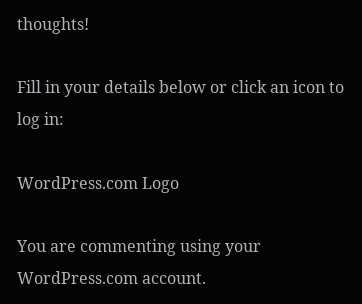thoughts!

Fill in your details below or click an icon to log in:

WordPress.com Logo

You are commenting using your WordPress.com account.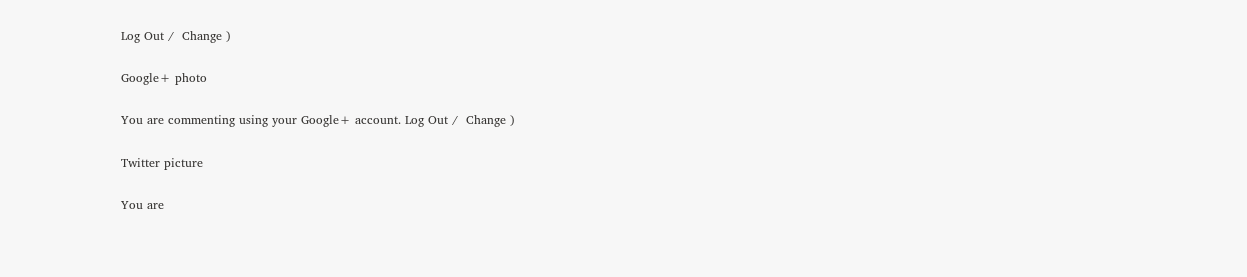Log Out /  Change )

Google+ photo

You are commenting using your Google+ account. Log Out /  Change )

Twitter picture

You are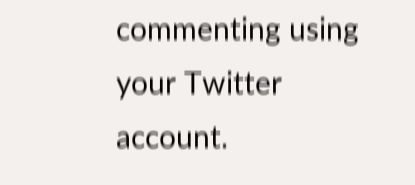commenting using your Twitter account.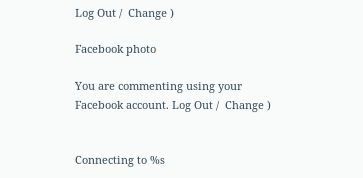Log Out /  Change )

Facebook photo

You are commenting using your Facebook account. Log Out /  Change )


Connecting to %s